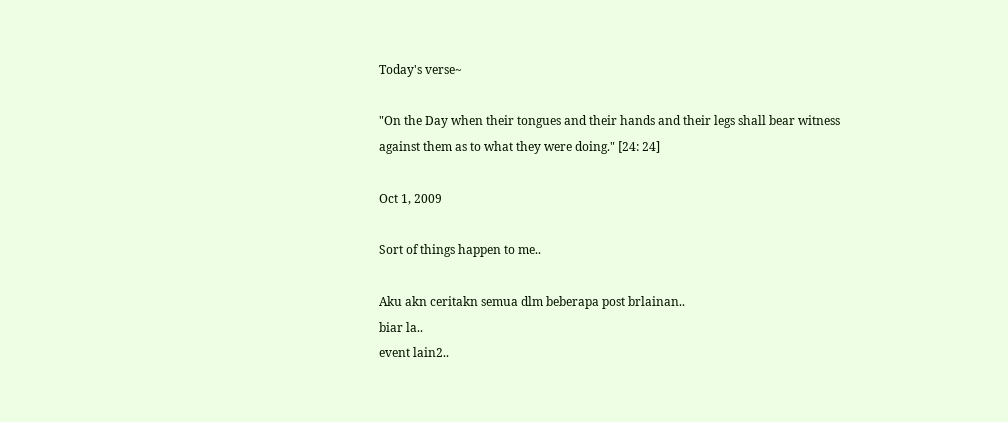Today's verse~

"On the Day when their tongues and their hands and their legs shall bear witness against them as to what they were doing." [24: 24]

Oct 1, 2009

Sort of things happen to me..

Aku akn ceritakn semua dlm beberapa post brlainan..
biar la..
event lain2..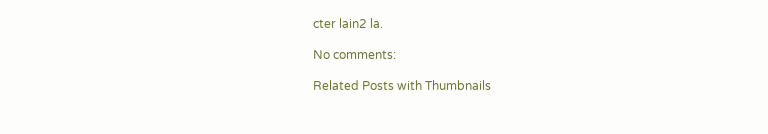cter lain2 la.

No comments:

Related Posts with Thumbnails